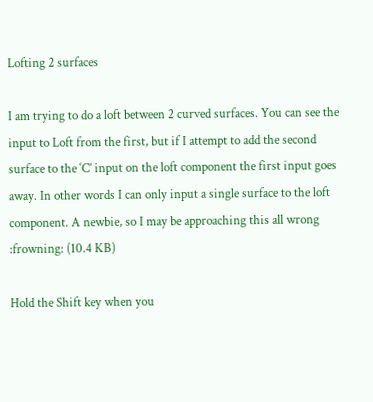Lofting 2 surfaces

I am trying to do a loft between 2 curved surfaces. You can see the input to Loft from the first, but if I attempt to add the second surface to the ‘C’ input on the loft component the first input goes away. In other words I can only input a single surface to the loft component. A newbie, so I may be approaching this all wrong :frowning: (10.4 KB)

Hold the Shift key when you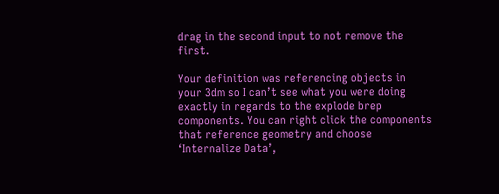drag in the second input to not remove the first.

Your definition was referencing objects in your 3dm so I can’t see what you were doing exactly in regards to the explode brep components. You can right click the components that reference geometry and choose ‘Internalize Data’,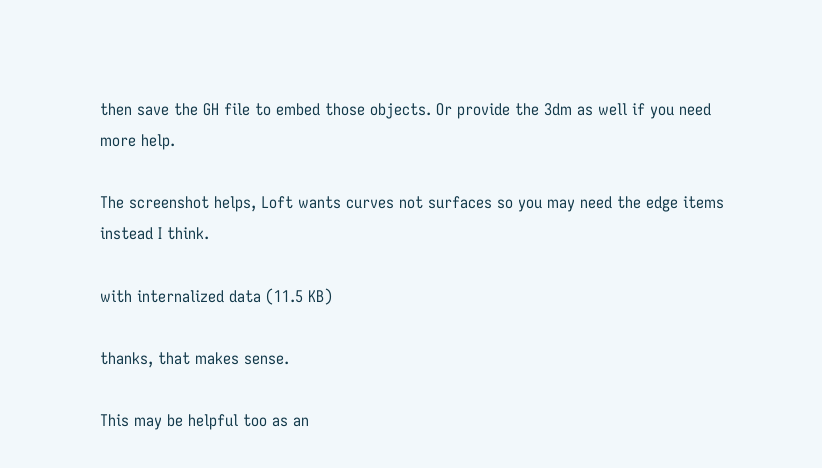then save the GH file to embed those objects. Or provide the 3dm as well if you need more help.

The screenshot helps, Loft wants curves not surfaces so you may need the edge items instead I think.

with internalized data (11.5 KB)

thanks, that makes sense.

This may be helpful too as an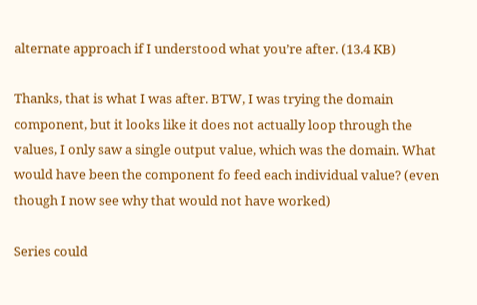alternate approach if I understood what you’re after. (13.4 KB)

Thanks, that is what I was after. BTW, I was trying the domain component, but it looks like it does not actually loop through the values, I only saw a single output value, which was the domain. What would have been the component fo feed each individual value? (even though I now see why that would not have worked)

Series could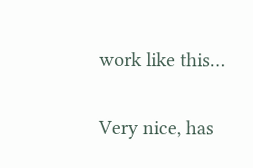work like this…

Very nice, has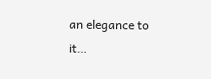an elegance to it…